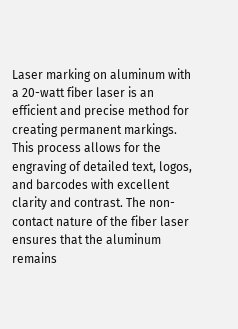Laser marking on aluminum with a 20-watt fiber laser is an efficient and precise method for creating permanent markings. This process allows for the engraving of detailed text, logos, and barcodes with excellent clarity and contrast. The non-contact nature of the fiber laser ensures that the aluminum remains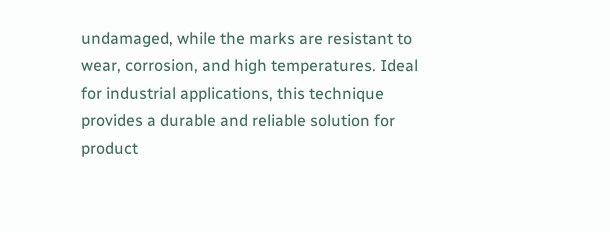undamaged, while the marks are resistant to wear, corrosion, and high temperatures. Ideal for industrial applications, this technique provides a durable and reliable solution for product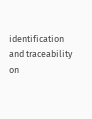identification and traceability on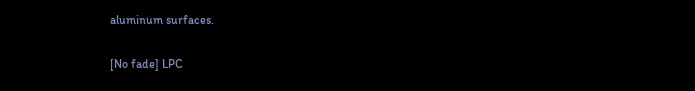aluminum surfaces.

[No fade] LPC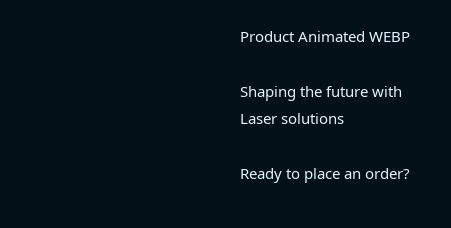Product Animated WEBP

Shaping the future with Laser solutions

Ready to place an order?